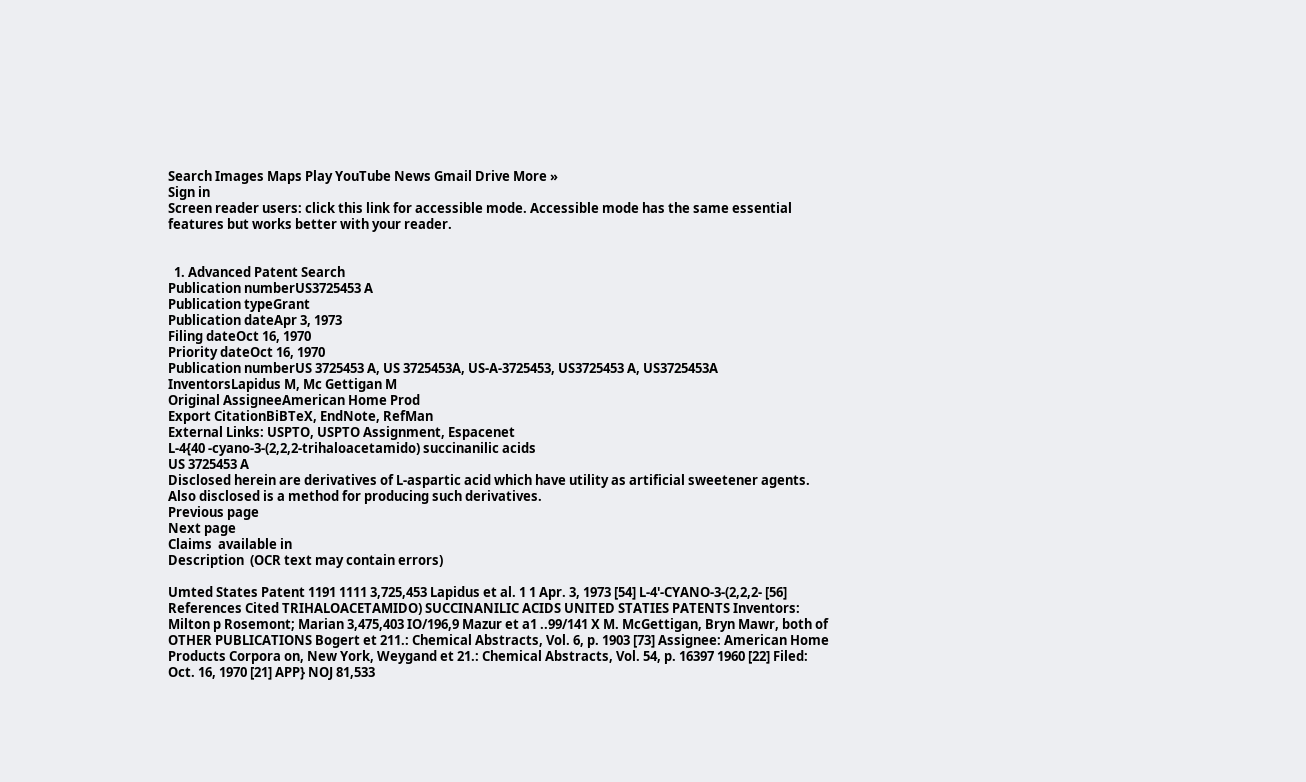Search Images Maps Play YouTube News Gmail Drive More »
Sign in
Screen reader users: click this link for accessible mode. Accessible mode has the same essential features but works better with your reader.


  1. Advanced Patent Search
Publication numberUS3725453 A
Publication typeGrant
Publication dateApr 3, 1973
Filing dateOct 16, 1970
Priority dateOct 16, 1970
Publication numberUS 3725453 A, US 3725453A, US-A-3725453, US3725453 A, US3725453A
InventorsLapidus M, Mc Gettigan M
Original AssigneeAmerican Home Prod
Export CitationBiBTeX, EndNote, RefMan
External Links: USPTO, USPTO Assignment, Espacenet
L-4{40 -cyano-3-(2,2,2-trihaloacetamido) succinanilic acids
US 3725453 A
Disclosed herein are derivatives of L-aspartic acid which have utility as artificial sweetener agents. Also disclosed is a method for producing such derivatives.
Previous page
Next page
Claims  available in
Description  (OCR text may contain errors)

Umted States Patent 1191 1111 3,725,453 Lapidus et al. 1 1 Apr. 3, 1973 [54] L-4'-CYANO-3-(2,2,2- [56] References Cited TRIHALOACETAMIDO) SUCCINANILIC ACIDS UNITED STATIES PATENTS Inventors: Milton p Rosemont; Marian 3,475,403 IO/196,9 Mazur et a1 ..99/141 X M. McGettigan, Bryn Mawr, both of OTHER PUBLICATIONS Bogert et 211.: Chemical Abstracts, Vol. 6, p. 1903 [73] Assignee: American Home Products Corpora on, New York, Weygand et 21.: Chemical Abstracts, Vol. 54, p. 16397 1960 [22] Filed: Oct. 16, 1970 [21] APP} NOJ 81,533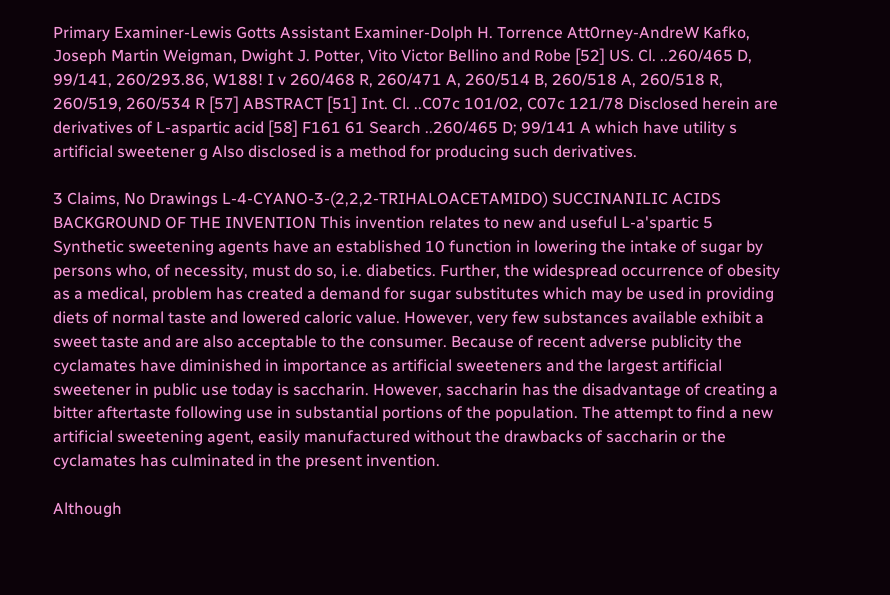Primary Examiner-Lewis Gotts Assistant Examiner-Dolph H. Torrence Att0rney-AndreW Kafko, Joseph Martin Weigman, Dwight J. Potter, Vito Victor Bellino and Robe [52] US. Cl. ..260/465 D, 99/141, 260/293.86, W188! I v 260/468 R, 260/471 A, 260/514 B, 260/518 A, 260/518 R, 260/519, 260/534 R [57] ABSTRACT [51] Int. Cl. ..C07c 101/02, C07c 121/78 Disclosed herein are derivatives of L-aspartic acid [58] F161 61 Search ..260/465 D; 99/141 A which have utility s artificial sweetener g Also disclosed is a method for producing such derivatives.

3 Claims, No Drawings L-4-CYANO-3-(2,2,2-TRIHALOACETAMIDO) SUCCINANILIC ACIDS BACKGROUND OF THE INVENTION This invention relates to new and useful L-a'spartic 5 Synthetic sweetening agents have an established 10 function in lowering the intake of sugar by persons who, of necessity, must do so, i.e. diabetics. Further, the widespread occurrence of obesity as a medical, problem has created a demand for sugar substitutes which may be used in providing diets of normal taste and lowered caloric value. However, very few substances available exhibit a sweet taste and are also acceptable to the consumer. Because of recent adverse publicity the cyclamates have diminished in importance as artificial sweeteners and the largest artificial sweetener in public use today is saccharin. However, saccharin has the disadvantage of creating a bitter aftertaste following use in substantial portions of the population. The attempt to find a new artificial sweetening agent, easily manufactured without the drawbacks of saccharin or the cyclamates has culminated in the present invention.

Although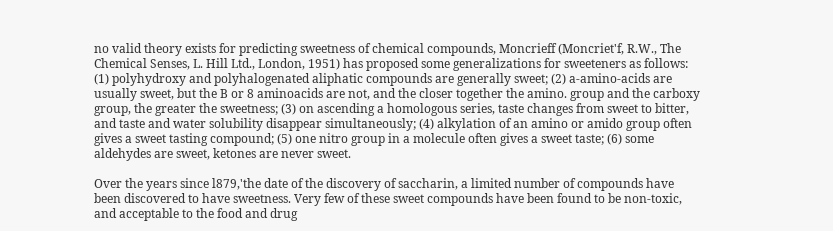no valid theory exists for predicting sweetness of chemical compounds, Moncrieff (Moncriet'f, R.W., The Chemical Senses, L. Hill Ltd., London, 1951) has proposed some generalizations for sweeteners as follows: (1) polyhydroxy and polyhalogenated aliphatic compounds are generally sweet; (2) a-amino-acids are usually sweet, but the B or 8 aminoacids are not, and the closer together the amino. group and the carboxy group, the greater the sweetness; (3) on ascending a homologous series, taste changes from sweet to bitter, and taste and water solubility disappear simultaneously; (4) alkylation of an amino or amido group often gives a sweet tasting compound; (5) one nitro group in a molecule often gives a sweet taste; (6) some aldehydes are sweet, ketones are never sweet.

Over the years since l879,'the date of the discovery of saccharin, a limited number of compounds have been discovered to have sweetness. Very few of these sweet compounds have been found to be non-toxic, and acceptable to the food and drug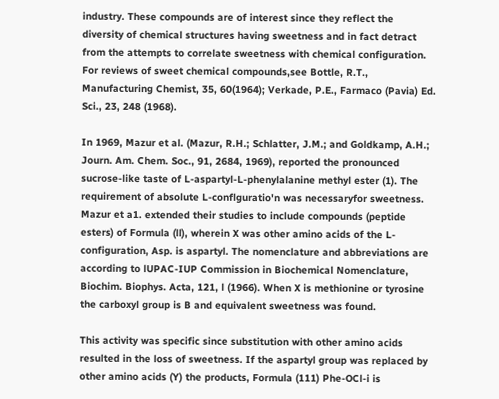industry. These compounds are of interest since they reflect the diversity of chemical structures having sweetness and in fact detract from the attempts to correlate sweetness with chemical configuration. For reviews of sweet chemical compounds,see Bottle, R.T., Manufacturing Chemist, 35, 60(1964); Verkade, P.E., Farmaco (Pavia) Ed. Sci., 23, 248 (1968).

In 1969, Mazur et al. (Mazur, R.H.; Schlatter, J.M.; and Goldkamp, A.H.; Journ. Am. Chem. Soc., 91, 2684, 1969), reported the pronounced sucrose-like taste of L-aspartyl-L-phenylalanine methyl ester (1). The requirement of absolute L-conflguratio'n was necessaryfor sweetness. Mazur et a1. extended their studies to include compounds (peptide esters) of Formula (ll), wherein X was other amino acids of the L- configuration, Asp. is aspartyl. The nomenclature and abbreviations are according to lUPAC-IUP Commission in Biochemical Nomenclature, Biochim. Biophys. Acta, 121, l (1966). When X is methionine or tyrosine the carboxyl group is B and equivalent sweetness was found.

This activity was specific since substitution with other amino acids resulted in the loss of sweetness. If the aspartyl group was replaced by other amino acids (Y) the products, Formula (111) Phe-OCl-i is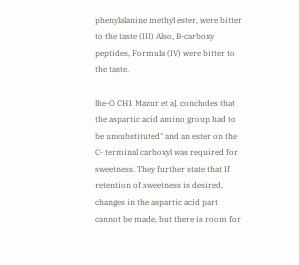phenylalanine methyl ester, were bitter to the taste (III) Also, B-carboxy peptides, Formula (IV) were bitter to the taste.

lhe-O CH1 Mazur et a]. concludes that the aspartic acid amino group had to be unsubstituted" and an ester on the C- terminal carboxyl was required for sweetness. They further state that If retention of sweetness is desired, changes in the aspartic acid part cannot be made, but there is room for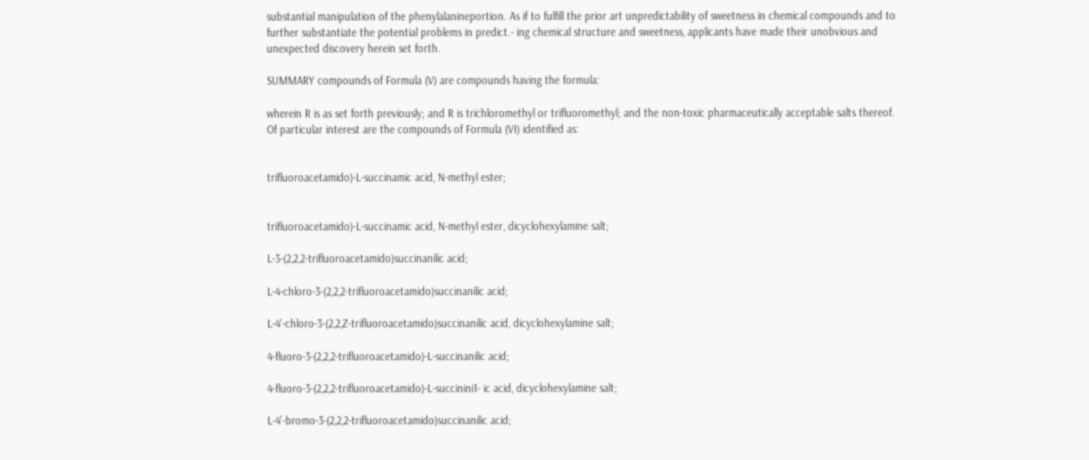substantial manipulation of the phenylalanineportion. As if to fulfill the prior art unpredictability of sweetness in chemical compounds and to further substantiate the potential problems in predict.- ing chemical structure and sweetness, applicants have made their unobvious and unexpected discovery herein set forth.

SUMMARY compounds of Formula (V) are compounds having the formula:

wherein R is as set forth previously; and R is trichloromethyl or trifluoromethyl; and the non-toxic pharmaceutically acceptable salts thereof. Of particular interest are the compounds of Formula (VI) identified as:


trifluoroacetamido)-L-succinamic acid, N-methyl ester;


trifluoroacetamido)-L-succinamic acid, N-methyl ester, dicyclohexylamine salt;

L-3-(2,2,2-trifluoroacetamido)succinanilic acid;

L-4-chloro-3-(2,2,2-trifluoroacetamido)succinanilic acid;

L-4'-chloro-3-(2,2,Z-trifluoroacetamido)succinanilic acid, dicyclohexylamine salt;

4-fluoro-3-(2,2,2-trifluoroacetamido)-L-succinanilic acid;

4-fluoro-3-(2,2,2-trifluoroacetamido)-L-succinini1- ic acid, dicyclohexylamine salt;

L-4'-bromo-3-(2,2,2-trifluoroacetamido)succinanilic acid;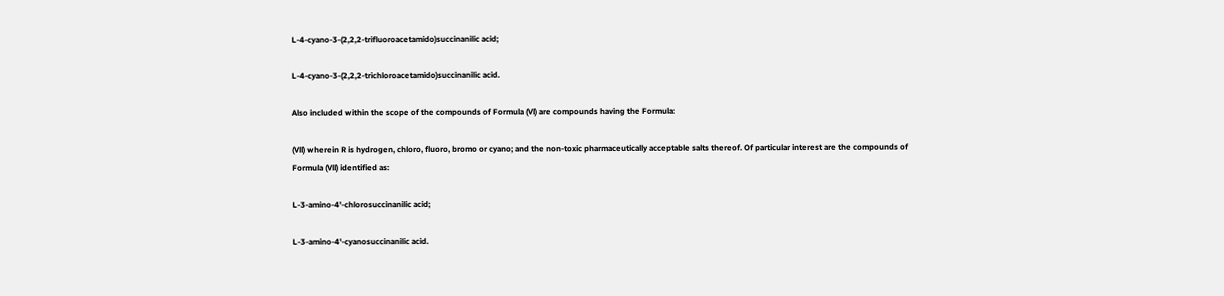L-4-cyano-3-(2,2,2-trifluoroacetamido)succinanilic acid;

L-4-cyano-3-(2,2,2-trichloroacetamido)succinanilic acid.

Also included within the scope of the compounds of Formula (Vl) are compounds having the Formula:

(Vll) wherein R is hydrogen, chloro, fluoro, bromo or cyano; and the non-toxic pharmaceutically acceptable salts thereof. Of particular interest are the compounds of Formula (Vll) identified as:

L-3-amino-4'-chlorosuccinanilic acid;

L-3-amino-4'-cyanosuccinanilic acid.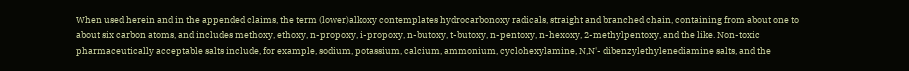When used herein and in the appended claims, the term (lower)alkoxy contemplates hydrocarbonoxy radicals, straight and branched chain, containing from about one to about six carbon atoms, and includes methoxy, ethoxy, n-propoxy, i-propoxy, n-butoxy, t-butoxy, n-pentoxy, n-hexoxy, 2-methylpentoxy, and the like. Non-toxic pharmaceutically acceptable salts include, for example, sodium, potassium, calcium, ammonium, cyclohexylamine, N,N'- dibenzylethylenediamine salts, and the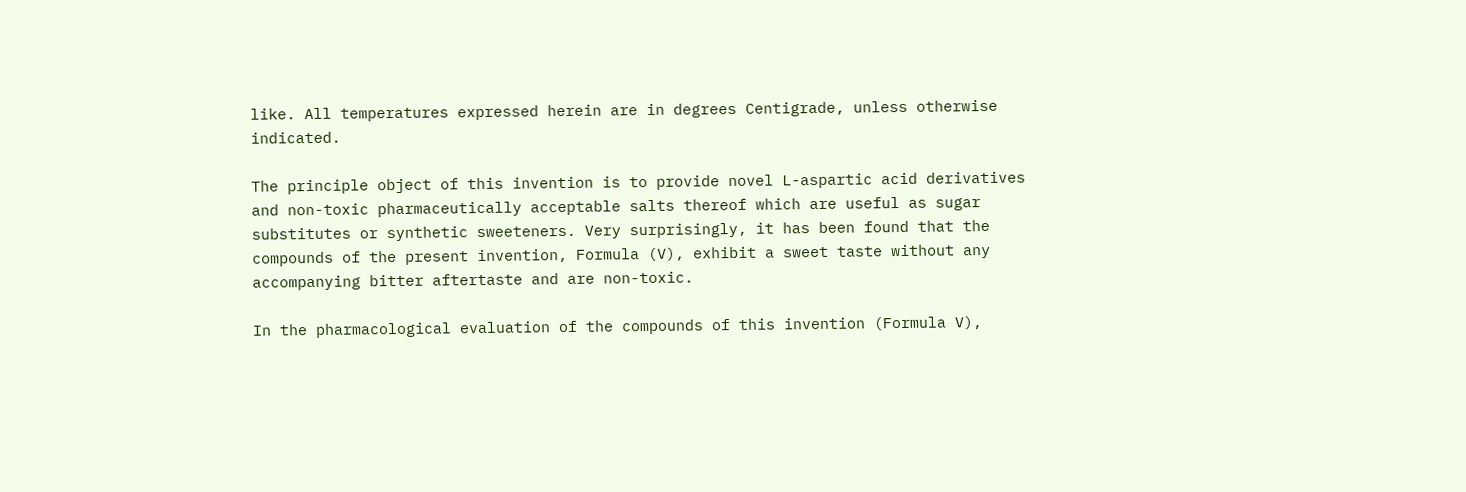like. All temperatures expressed herein are in degrees Centigrade, unless otherwise indicated.

The principle object of this invention is to provide novel L-aspartic acid derivatives and non-toxic pharmaceutically acceptable salts thereof which are useful as sugar substitutes or synthetic sweeteners. Very surprisingly, it has been found that the compounds of the present invention, Formula (V), exhibit a sweet taste without any accompanying bitter aftertaste and are non-toxic.

In the pharmacological evaluation of the compounds of this invention (Formula V),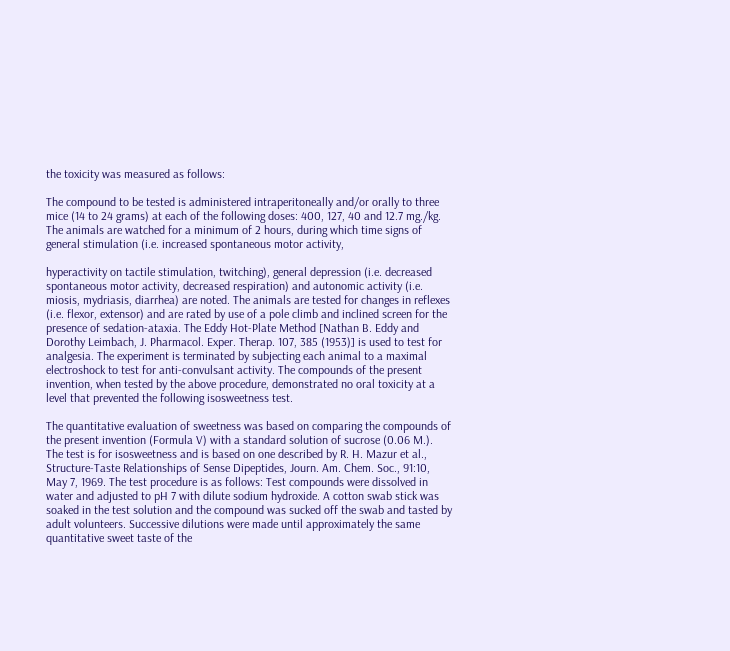the toxicity was measured as follows:

The compound to be tested is administered intraperitoneally and/or orally to three mice (14 to 24 grams) at each of the following doses: 400, 127, 40 and 12.7 mg./kg. The animals are watched for a minimum of 2 hours, during which time signs of general stimulation (i.e. increased spontaneous motor activity,

hyperactivity on tactile stimulation, twitching), general depression (i.e. decreased spontaneous motor activity, decreased respiration) and autonomic activity (i.e. miosis, mydriasis, diarrhea) are noted. The animals are tested for changes in reflexes (i.e. flexor, extensor) and are rated by use of a pole climb and inclined screen for the presence of sedation-ataxia. The Eddy Hot-Plate Method [Nathan B. Eddy and Dorothy Leimbach, J. Pharmacol. Exper. Therap. 107, 385 (1953)] is used to test for analgesia. The experiment is terminated by subjecting each animal to a maximal electroshock to test for anti-convulsant activity. The compounds of the present invention, when tested by the above procedure, demonstrated no oral toxicity at a level that prevented the following isosweetness test.

The quantitative evaluation of sweetness was based on comparing the compounds of the present invention (Formula V) with a standard solution of sucrose (0.06 M.). The test is for isosweetness and is based on one described by R. H. Mazur et al., Structure-Taste Relationships of Sense Dipeptides, Journ. Am. Chem. Soc., 91:10, May 7, 1969. The test procedure is as follows: Test compounds were dissolved in water and adjusted to pH 7 with dilute sodium hydroxide. A cotton swab stick was soaked in the test solution and the compound was sucked off the swab and tasted by adult volunteers. Successive dilutions were made until approximately the same quantitative sweet taste of the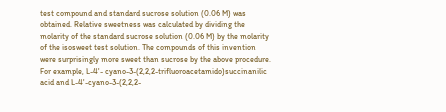test compound and standard sucrose solution (0.06 M) was obtained. Relative sweetness was calculated by dividing the molarity of the standard sucrose solution (0.06 M) by the molarity of the isosweet test solution. The compounds of this invention were surprisingly more sweet than sucrose by the above procedure. For example, L-4'- cyano-3-(2,2,2-trifluoroacetamido)succinanilic acid and L-4'-cyano-3-(2,2,2-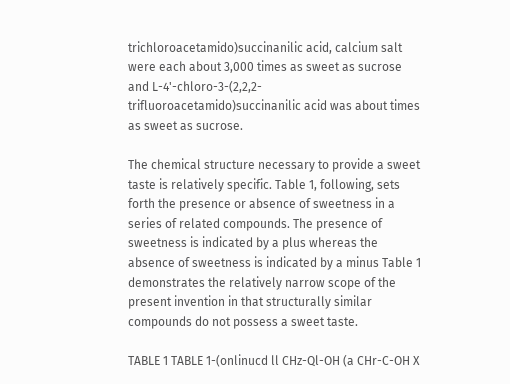trichloroacetamido)succinanilic acid, calcium salt were each about 3,000 times as sweet as sucrose and L-4'-chloro-3-(2,2,2- trifluoroacetamido)succinanilic acid was about times as sweet as sucrose.

The chemical structure necessary to provide a sweet taste is relatively specific. Table 1, following, sets forth the presence or absence of sweetness in a series of related compounds. The presence of sweetness is indicated by a plus whereas the absence of sweetness is indicated by a minus Table 1 demonstrates the relatively narrow scope of the present invention in that structurally similar compounds do not possess a sweet taste.

TABLE 1 TABLE 1-(onlinucd ll CHz-Ql-OH (a CHr-C-OH X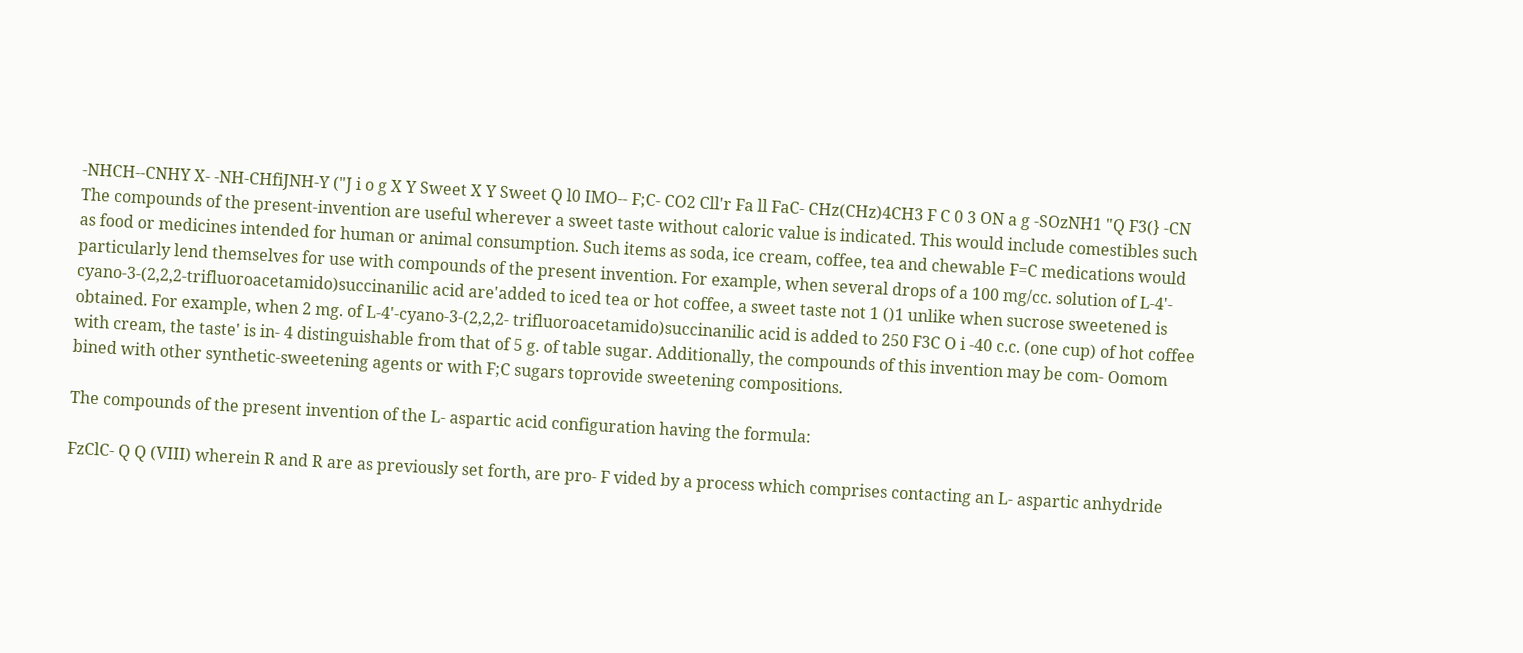-NHCH--CNHY X- -NH-CHfiJNH-Y ("J i o g X Y Sweet X Y Sweet Q l0 IMO-- F;C- CO2 Cll'r Fa ll FaC- CHz(CHz)4CH3 F C 0 3 ON a g -SOzNH1 "Q F3(} -CN The compounds of the present-invention are useful wherever a sweet taste without caloric value is indicated. This would include comestibles such as food or medicines intended for human or animal consumption. Such items as soda, ice cream, coffee, tea and chewable F=C medications would particularly lend themselves for use with compounds of the present invention. For example, when several drops of a 100 mg/cc. solution of L-4'- cyano-3-(2,2,2-trifluoroacetamido)succinanilic acid are'added to iced tea or hot coffee, a sweet taste not 1 ()1 unlike when sucrose sweetened is obtained. For example, when 2 mg. of L-4'-cyano-3-(2,2,2- trifluoroacetamido)succinanilic acid is added to 250 F3C O i -40 c.c. (one cup) of hot coffee with cream, the taste' is in- 4 distinguishable from that of 5 g. of table sugar. Additionally, the compounds of this invention may be com- Oomom bined with other synthetic-sweetening agents or with F;C sugars toprovide sweetening compositions.

The compounds of the present invention of the L- aspartic acid configuration having the formula:

FzClC- Q Q (VIII) wherein R and R are as previously set forth, are pro- F vided by a process which comprises contacting an L- aspartic anhydride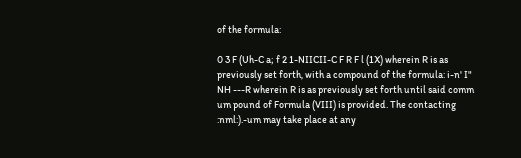of the formula:

0 3 F (Uh-C a; f 2 1-NIICII-C F R F l (1X) wherein R is as previously set forth, with a compound of the formula: i-n' I" NH ---R wherein R is as previously set forth until said comm um pound of Formula (VIII) is provided. The contacting :nml:).-um may take place at any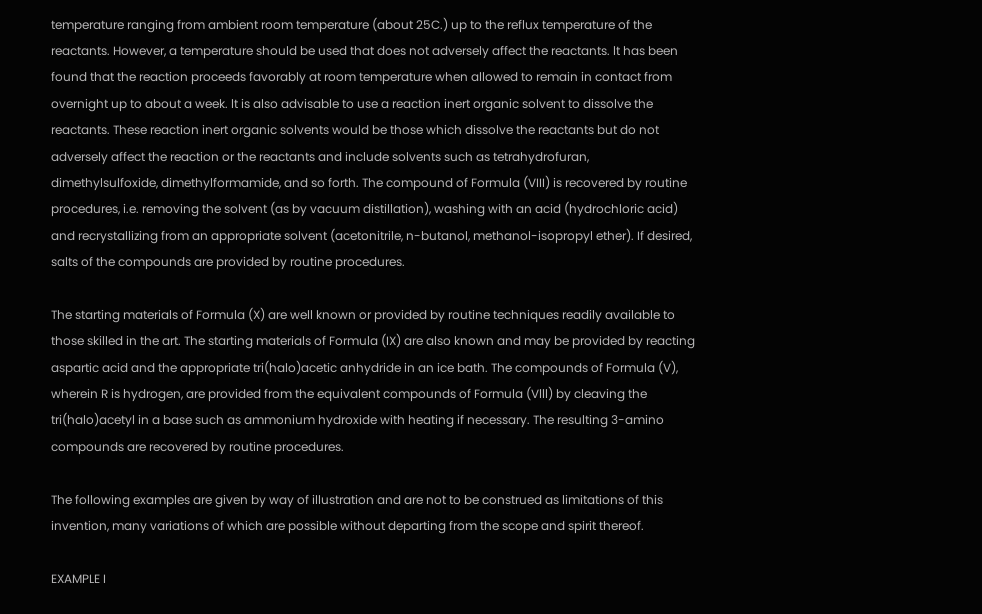temperature ranging from ambient room temperature (about 25C.) up to the reflux temperature of the reactants. However, a temperature should be used that does not adversely affect the reactants. lt has been found that the reaction proceeds favorably at room temperature when allowed to remain in contact from overnight up to about a week. lt is also advisable to use a reaction inert organic solvent to dissolve the reactants. These reaction inert organic solvents would be those which dissolve the reactants but do not adversely affect the reaction or the reactants and include solvents such as tetrahydrofuran, dimethylsulfoxide, dimethylformamide, and so forth. The compound of Formula (VIII) is recovered by routine procedures, i.e. removing the solvent (as by vacuum distillation), washing with an acid (hydrochloric acid) and recrystallizing from an appropriate solvent (acetonitrile, n-butanol, methanol-isopropyl ether). If desired, salts of the compounds are provided by routine procedures.

The starting materials of Formula (X) are well known or provided by routine techniques readily available to those skilled in the art. The starting materials of Formula (IX) are also known and may be provided by reacting aspartic acid and the appropriate tri(halo)acetic anhydride in an ice bath. The compounds of Formula (V), wherein R is hydrogen, are provided from the equivalent compounds of Formula (Vlll) by cleaving the tri(halo)acetyl in a base such as ammonium hydroxide with heating if necessary. The resulting 3-amino compounds are recovered by routine procedures.

The following examples are given by way of illustration and are not to be construed as limitations of this invention, many variations of which are possible without departing from the scope and spirit thereof.

EXAMPLE I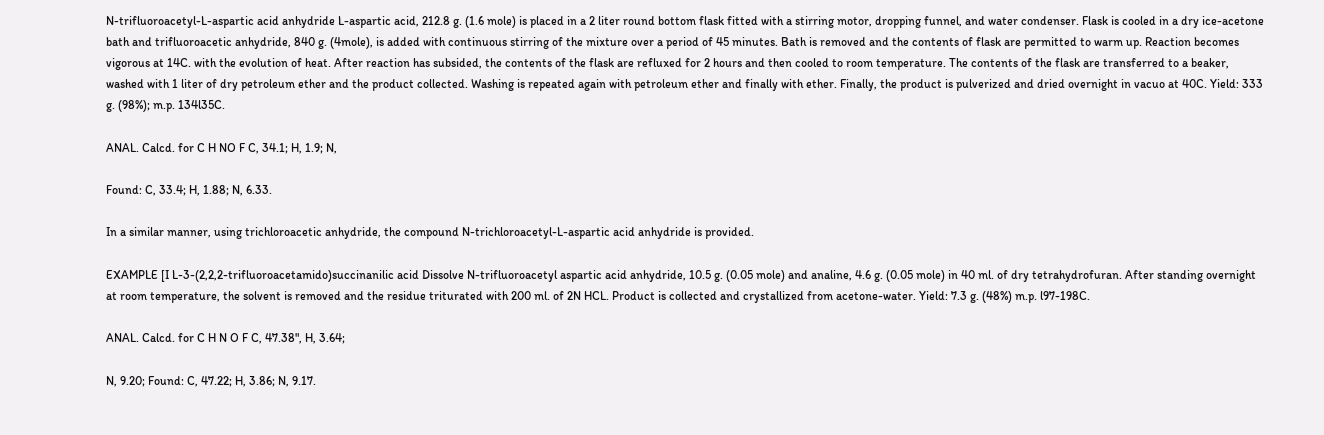N-trifluoroacetyl-L-aspartic acid anhydride L-aspartic acid, 212.8 g. (1.6 mole) is placed in a 2 liter round bottom flask fitted with a stirring motor, dropping funnel, and water condenser. Flask is cooled in a dry ice-acetone bath and trifluoroacetic anhydride, 840 g. (4mole), is added with continuous stirring of the mixture over a period of 45 minutes. Bath is removed and the contents of flask are permitted to warm up. Reaction becomes vigorous at 14C. with the evolution of heat. After reaction has subsided, the contents of the flask are refluxed for 2 hours and then cooled to room temperature. The contents of the flask are transferred to a beaker, washed with 1 liter of dry petroleum ether and the product collected. Washing is repeated again with petroleum ether and finally with ether. Finally, the product is pulverized and dried overnight in vacuo at 40C. Yield: 333 g. (98%); m.p. 134l35C.

ANAL. Calcd. for C H NO F C, 34.1; H, 1.9; N,

Found: C, 33.4; H, 1.88; N, 6.33.

In a similar manner, using trichloroacetic anhydride, the compound N-trichloroacetyl-L-aspartic acid anhydride is provided.

EXAMPLE [I L-3-(2,2,2-trifluoroacetamido)succinanilic acid Dissolve N-trifluoroacetyl aspartic acid anhydride, 10.5 g. (0.05 mole) and analine, 4.6 g. (0.05 mole) in 40 ml. of dry tetrahydrofuran. After standing overnight at room temperature, the solvent is removed and the residue triturated with 200 ml. of 2N HCL. Product is collected and crystallized from acetone-water. Yield: 7.3 g. (48%) m.p. l97-198C.

ANAL. Calcd. for C H N O F C, 47.38", H, 3.64;

N, 9.20; Found: C, 47.22; H, 3.86; N, 9.17.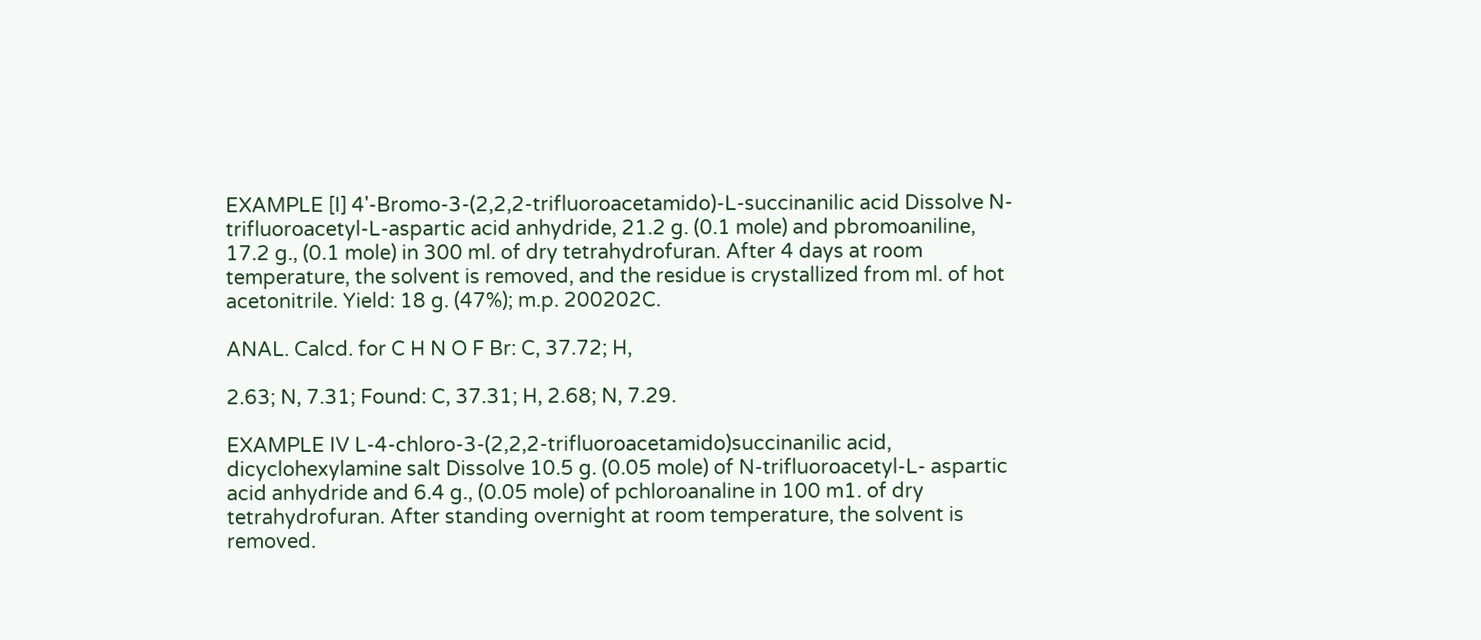EXAMPLE [I] 4'-Bromo-3-(2,2,2-trifluoroacetamido)-L-succinanilic acid Dissolve N-trifluoroacetyl-L-aspartic acid anhydride, 21.2 g. (0.1 mole) and pbromoaniline, 17.2 g., (0.1 mole) in 300 ml. of dry tetrahydrofuran. After 4 days at room temperature, the solvent is removed, and the residue is crystallized from ml. of hot acetonitrile. Yield: 18 g. (47%); m.p. 200202C.

ANAL. Calcd. for C H N O F Br: C, 37.72; H,

2.63; N, 7.31; Found: C, 37.31; H, 2.68; N, 7.29.

EXAMPLE IV L-4-chloro-3-(2,2,2-trifluoroacetamido)succinanilic acid, dicyclohexylamine salt Dissolve 10.5 g. (0.05 mole) of N-trifluoroacetyl-L- aspartic acid anhydride and 6.4 g., (0.05 mole) of pchloroanaline in 100 m1. of dry tetrahydrofuran. After standing overnight at room temperature, the solvent is removed.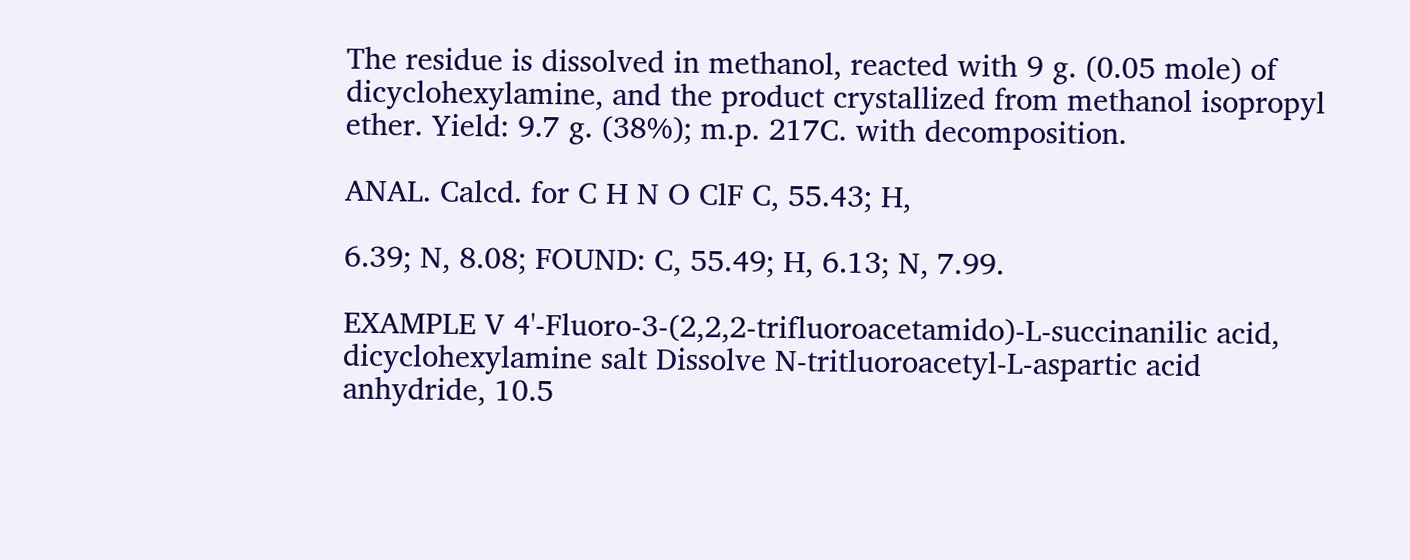The residue is dissolved in methanol, reacted with 9 g. (0.05 mole) of dicyclohexylamine, and the product crystallized from methanol isopropyl ether. Yield: 9.7 g. (38%); m.p. 217C. with decomposition.

ANAL. Calcd. for C H N O ClF C, 55.43; H,

6.39; N, 8.08; FOUND: C, 55.49; H, 6.13; N, 7.99.

EXAMPLE V 4'-Fluoro-3-(2,2,2-trifluoroacetamido)-L-succinanilic acid, dicyclohexylamine salt Dissolve N-tritluoroacetyl-L-aspartic acid anhydride, 10.5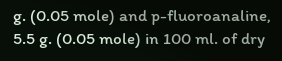g. (0.05 mole) and p-fluoroanaline, 5.5 g. (0.05 mole) in 100 ml. of dry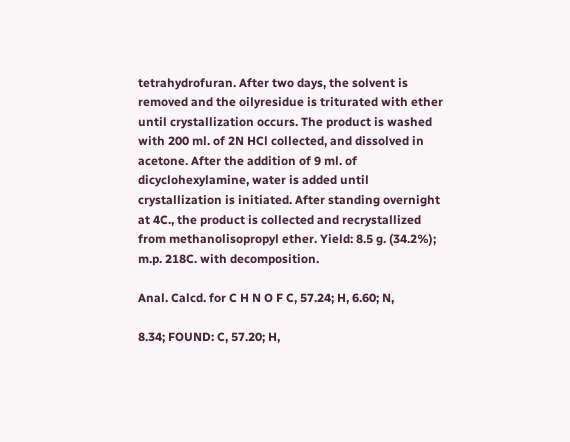tetrahydrofuran. After two days, the solvent is removed and the oilyresidue is triturated with ether until crystallization occurs. The product is washed with 200 ml. of 2N HCl collected, and dissolved in acetone. After the addition of 9 ml. of dicyclohexylamine, water is added until crystallization is initiated. After standing overnight at 4C., the product is collected and recrystallized from methanolisopropyl ether. Yield: 8.5 g. (34.2%); m.p. 218C. with decomposition.

Anal. Calcd. for C H N O F C, 57.24; H, 6.60; N,

8.34; FOUND: C, 57.20; H,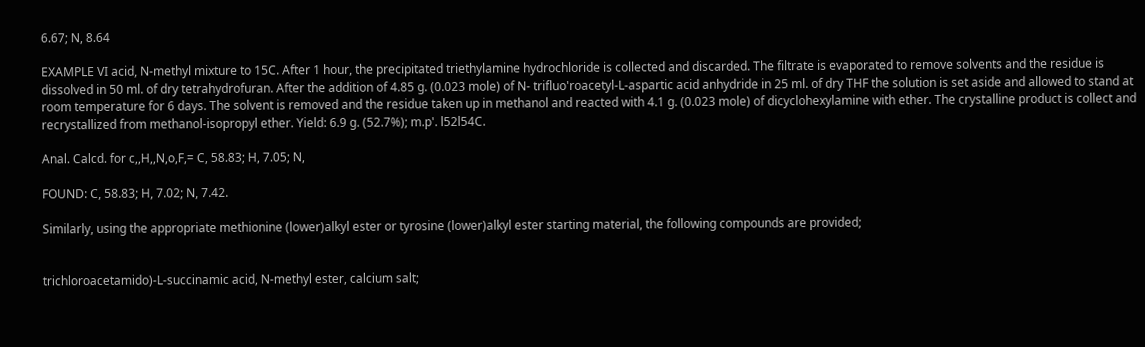6.67; N, 8.64

EXAMPLE VI acid, N-methyl mixture to 15C. After 1 hour, the precipitated triethylamine hydrochloride is collected and discarded. The filtrate is evaporated to remove solvents and the residue is dissolved in 50 ml. of dry tetrahydrofuran. After the addition of 4.85 g. (0.023 mole) of N- trifluo'roacetyl-L-aspartic acid anhydride in 25 ml. of dry THF the solution is set aside and allowed to stand at room temperature for 6 days. The solvent is removed and the residue taken up in methanol and reacted with 4.1 g. (0.023 mole) of dicyclohexylamine with ether. The crystalline product is collect and recrystallized from methanol-isopropyl ether. Yield: 6.9 g. (52.7%); m.p'. l52l54C.

Anal. Calcd. for c,,H,,N,o,F,= C, 58.83; H, 7.05; N,

FOUND: C, 58.83; H, 7.02; N, 7.42.

Similarly, using the appropriate methionine (lower)alkyl ester or tyrosine (lower)alkyl ester starting material, the following compounds are provided;


trichloroacetamido)-L-succinamic acid, N-methyl ester, calcium salt;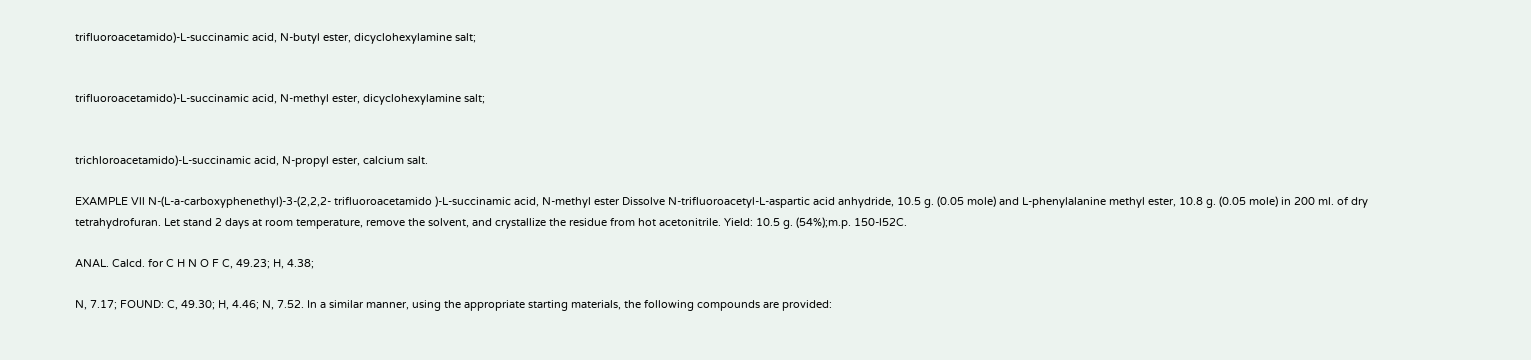trifluoroacetamido)-L-succinamic acid, N-butyl ester, dicyclohexylamine salt;


trifluoroacetamido)-L-succinamic acid, N-methyl ester, dicyclohexylamine salt;


trichloroacetamido)-L-succinamic acid, N-propyl ester, calcium salt.

EXAMPLE Vll N-(L-a-carboxyphenethyl)-3-(2,2,2- trifluoroacetamido )-L-succinamic acid, N-methyl ester Dissolve N-trifluoroacetyl-L-aspartic acid anhydride, 10.5 g. (0.05 mole) and L-phenylalanine methyl ester, 10.8 g. (0.05 mole) in 200 ml. of dry tetrahydrofuran. Let stand 2 days at room temperature, remove the solvent, and crystallize the residue from hot acetonitrile. Yield: 10.5 g. (54%);m.p. 150-l52C.

ANAL. Calcd. for C H N O F C, 49.23; H, 4.38;

N, 7.17; FOUND: C, 49.30; H, 4.46; N, 7.52. In a similar manner, using the appropriate starting materials, the following compounds are provided: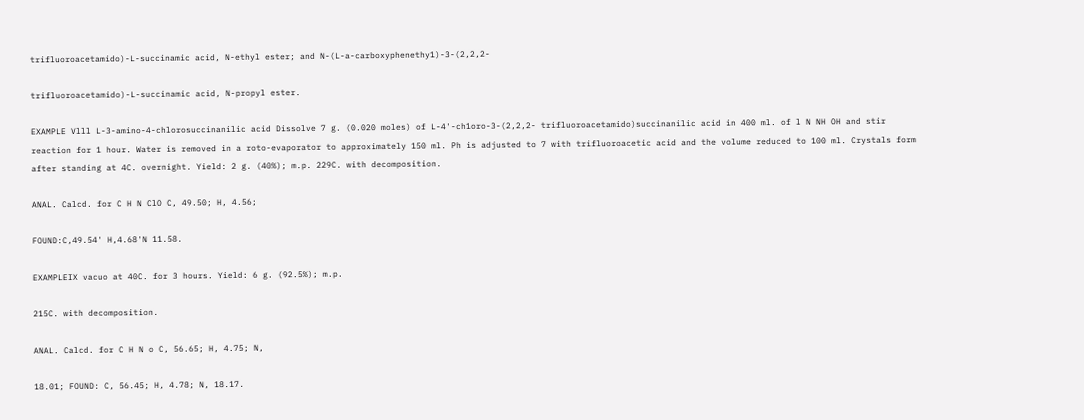trifluoroacetamido)-L-succinamic acid, N-ethyl ester; and N-(L-a-carboxyphenethy1)-3-(2,2,2-

trifluoroacetamido)-L-succinamic acid, N-propyl ester.

EXAMPLE Vlll L-3-amino-4-chlorosuccinanilic acid Dissolve 7 g. (0.020 moles) of L-4'-ch1oro-3-(2,2,2- trifluoroacetamido)succinanilic acid in 400 ml. of l N NH OH and stir reaction for 1 hour. Water is removed in a roto-evaporator to approximately 150 ml. Ph is adjusted to 7 with trifluoroacetic acid and the volume reduced to 100 ml. Crystals form after standing at 4C. overnight. Yield: 2 g. (40%); m.p. 229C. with decomposition.

ANAL. Calcd. for C H N ClO C, 49.50; H, 4.56;

FOUND:C,49.54' H,4.68'N 11.58.

EXAMPLEIX vacuo at 40C. for 3 hours. Yield: 6 g. (92.5%); m.p.

215C. with decomposition.

ANAL. Calcd. for C H N o C, 56.65; H, 4.75; N,

18.01; FOUND: C, 56.45; H, 4.78; N, 18.17.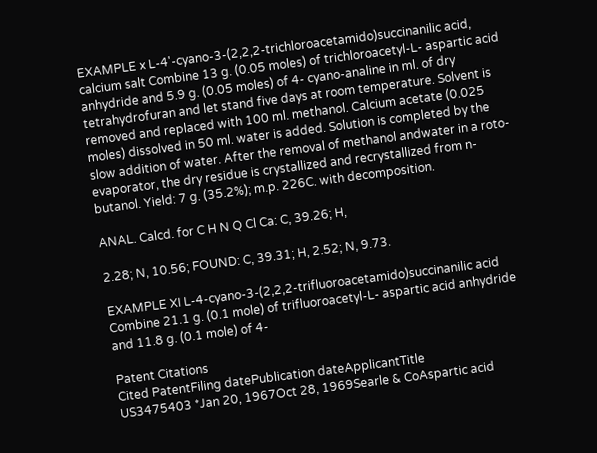EXAMPLE x L-4'-cyano-3-(2,2,2-trichloroacetamido)succinanilic acid, calcium salt Combine 13 g. (0.05 moles) of trichloroacetyl-L- aspartic acid anhydride and 5.9 g. (0.05 moles) of 4- cyano-analine in ml. of dry tetrahydrofuran and let stand five days at room temperature. Solvent is removed and replaced with 100 ml. methanol. Calcium acetate (0.025 moles) dissolved in 50 ml. water is added. Solution is completed by the slow addition of water. After the removal of methanol andwater in a roto-evaporator, the dry residue is crystallized and recrystallized from n-butanol. Yield: 7 g. (35.2%); m.p. 226C. with decomposition.

ANAL. Calcd. for C H N Q Cl Ca: C, 39.26; H,

2.28; N, 10.56; FOUND: C, 39.31; H, 2.52; N, 9.73.

EXAMPLE XI L-4-cyano-3-(2,2,2-trifluoroacetamido)succinanilic acid Combine 21.1 g. (0.1 mole) of trifluoroacetyl-L- aspartic acid anhydride and 11.8 g. (0.1 mole) of 4-

Patent Citations
Cited PatentFiling datePublication dateApplicantTitle
US3475403 *Jan 20, 1967Oct 28, 1969Searle & CoAspartic acid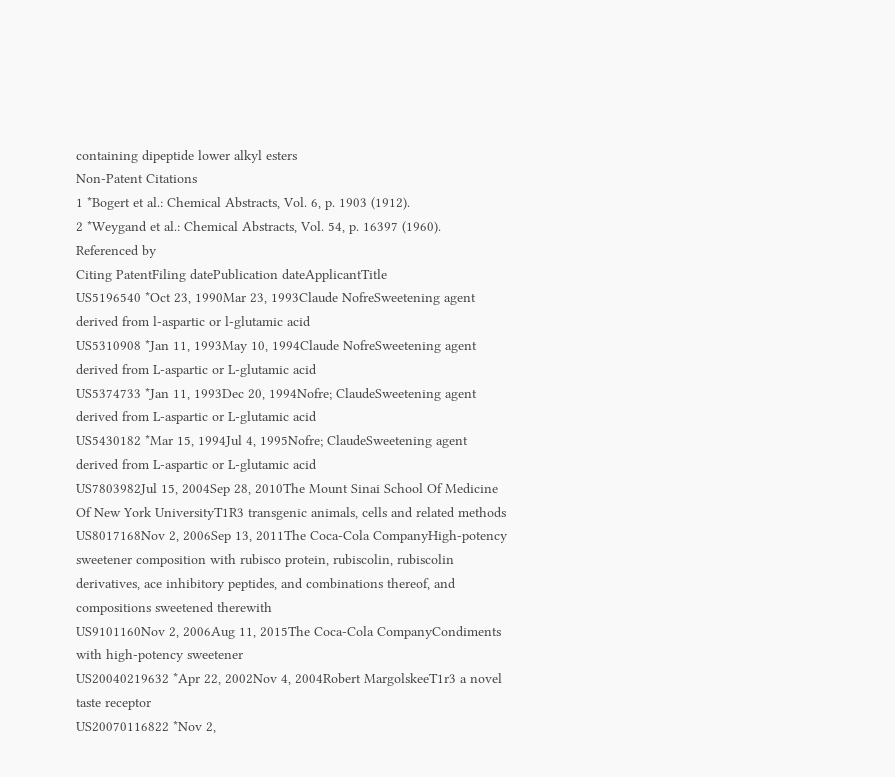containing dipeptide lower alkyl esters
Non-Patent Citations
1 *Bogert et al.: Chemical Abstracts, Vol. 6, p. 1903 (1912).
2 *Weygand et al.: Chemical Abstracts, Vol. 54, p. 16397 (1960).
Referenced by
Citing PatentFiling datePublication dateApplicantTitle
US5196540 *Oct 23, 1990Mar 23, 1993Claude NofreSweetening agent derived from l-aspartic or l-glutamic acid
US5310908 *Jan 11, 1993May 10, 1994Claude NofreSweetening agent derived from L-aspartic or L-glutamic acid
US5374733 *Jan 11, 1993Dec 20, 1994Nofre; ClaudeSweetening agent derived from L-aspartic or L-glutamic acid
US5430182 *Mar 15, 1994Jul 4, 1995Nofre; ClaudeSweetening agent derived from L-aspartic or L-glutamic acid
US7803982Jul 15, 2004Sep 28, 2010The Mount Sinai School Of Medicine Of New York UniversityT1R3 transgenic animals, cells and related methods
US8017168Nov 2, 2006Sep 13, 2011The Coca-Cola CompanyHigh-potency sweetener composition with rubisco protein, rubiscolin, rubiscolin derivatives, ace inhibitory peptides, and combinations thereof, and compositions sweetened therewith
US9101160Nov 2, 2006Aug 11, 2015The Coca-Cola CompanyCondiments with high-potency sweetener
US20040219632 *Apr 22, 2002Nov 4, 2004Robert MargolskeeT1r3 a novel taste receptor
US20070116822 *Nov 2,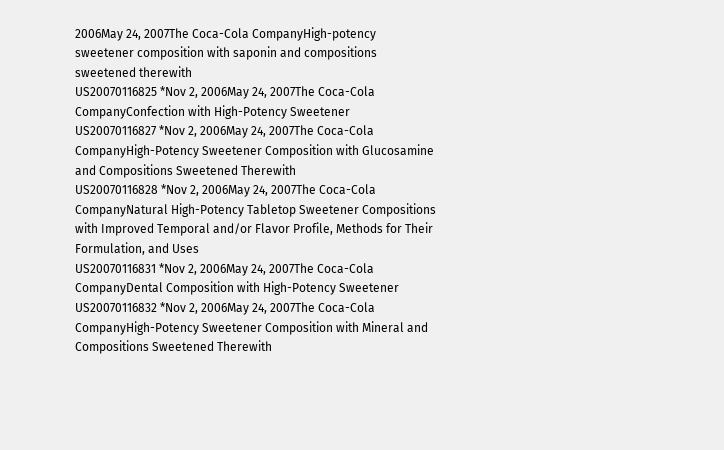2006May 24, 2007The Coca-Cola CompanyHigh-potency sweetener composition with saponin and compositions sweetened therewith
US20070116825 *Nov 2, 2006May 24, 2007The Coca-Cola CompanyConfection with High-Potency Sweetener
US20070116827 *Nov 2, 2006May 24, 2007The Coca-Cola CompanyHigh-Potency Sweetener Composition with Glucosamine and Compositions Sweetened Therewith
US20070116828 *Nov 2, 2006May 24, 2007The Coca-Cola CompanyNatural High-Potency Tabletop Sweetener Compositions with Improved Temporal and/or Flavor Profile, Methods for Their Formulation, and Uses
US20070116831 *Nov 2, 2006May 24, 2007The Coca-Cola CompanyDental Composition with High-Potency Sweetener
US20070116832 *Nov 2, 2006May 24, 2007The Coca-Cola CompanyHigh-Potency Sweetener Composition with Mineral and Compositions Sweetened Therewith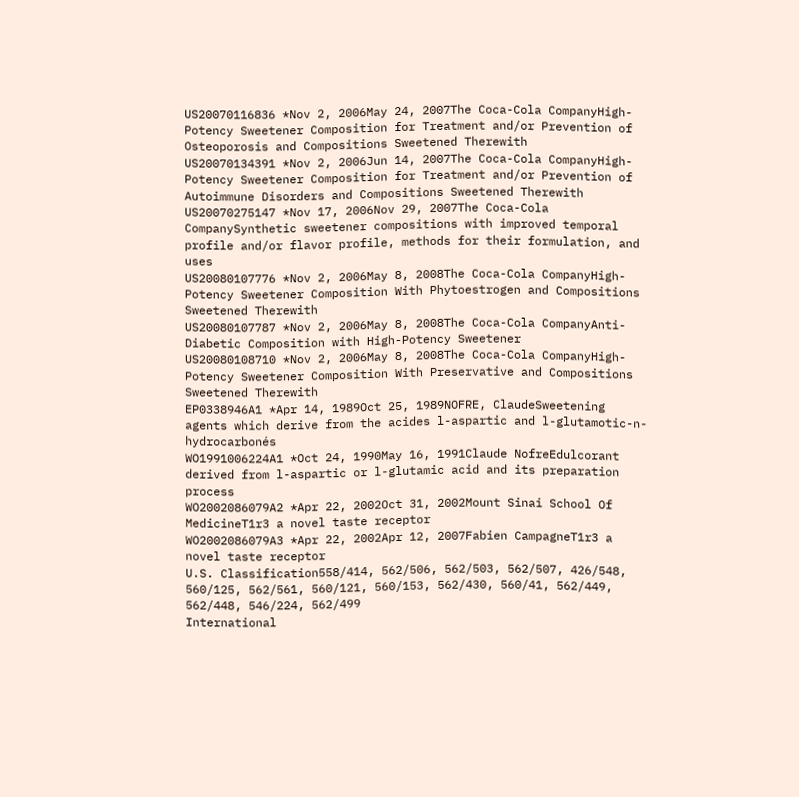US20070116836 *Nov 2, 2006May 24, 2007The Coca-Cola CompanyHigh-Potency Sweetener Composition for Treatment and/or Prevention of Osteoporosis and Compositions Sweetened Therewith
US20070134391 *Nov 2, 2006Jun 14, 2007The Coca-Cola CompanyHigh-Potency Sweetener Composition for Treatment and/or Prevention of Autoimmune Disorders and Compositions Sweetened Therewith
US20070275147 *Nov 17, 2006Nov 29, 2007The Coca-Cola CompanySynthetic sweetener compositions with improved temporal profile and/or flavor profile, methods for their formulation, and uses
US20080107776 *Nov 2, 2006May 8, 2008The Coca-Cola CompanyHigh-Potency Sweetener Composition With Phytoestrogen and Compositions Sweetened Therewith
US20080107787 *Nov 2, 2006May 8, 2008The Coca-Cola CompanyAnti-Diabetic Composition with High-Potency Sweetener
US20080108710 *Nov 2, 2006May 8, 2008The Coca-Cola CompanyHigh-Potency Sweetener Composition With Preservative and Compositions Sweetened Therewith
EP0338946A1 *Apr 14, 1989Oct 25, 1989NOFRE, ClaudeSweetening agents which derive from the acides l-aspartic and l-glutamotic-n-hydrocarbonés
WO1991006224A1 *Oct 24, 1990May 16, 1991Claude NofreEdulcorant derived from l-aspartic or l-glutamic acid and its preparation process
WO2002086079A2 *Apr 22, 2002Oct 31, 2002Mount Sinai School Of MedicineT1r3 a novel taste receptor
WO2002086079A3 *Apr 22, 2002Apr 12, 2007Fabien CampagneT1r3 a novel taste receptor
U.S. Classification558/414, 562/506, 562/503, 562/507, 426/548, 560/125, 562/561, 560/121, 560/153, 562/430, 560/41, 562/449, 562/448, 546/224, 562/499
International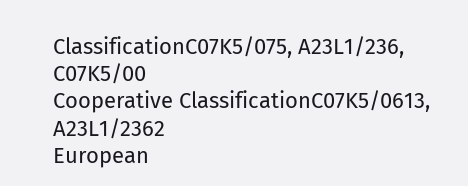ClassificationC07K5/075, A23L1/236, C07K5/00
Cooperative ClassificationC07K5/0613, A23L1/2362
European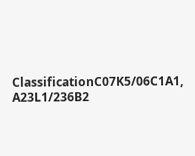ClassificationC07K5/06C1A1, A23L1/236B2